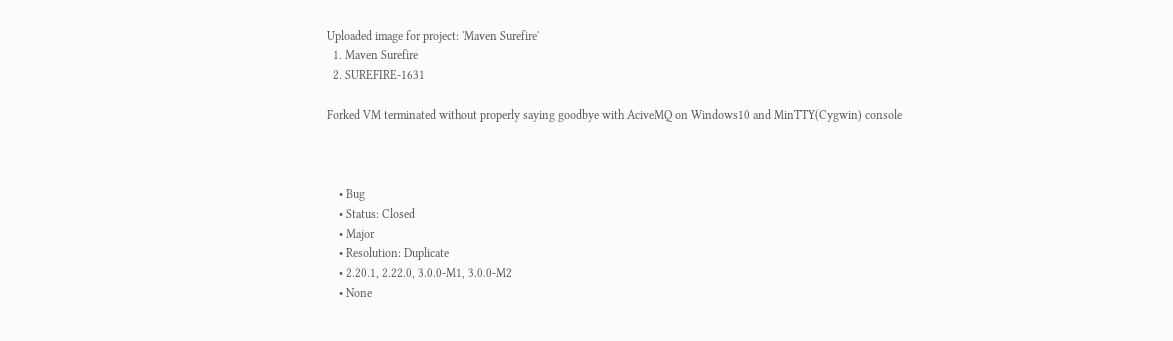Uploaded image for project: 'Maven Surefire'
  1. Maven Surefire
  2. SUREFIRE-1631

Forked VM terminated without properly saying goodbye with AciveMQ on Windows10 and MinTTY(Cygwin) console



    • Bug
    • Status: Closed
    • Major
    • Resolution: Duplicate
    • 2.20.1, 2.22.0, 3.0.0-M1, 3.0.0-M2
    • None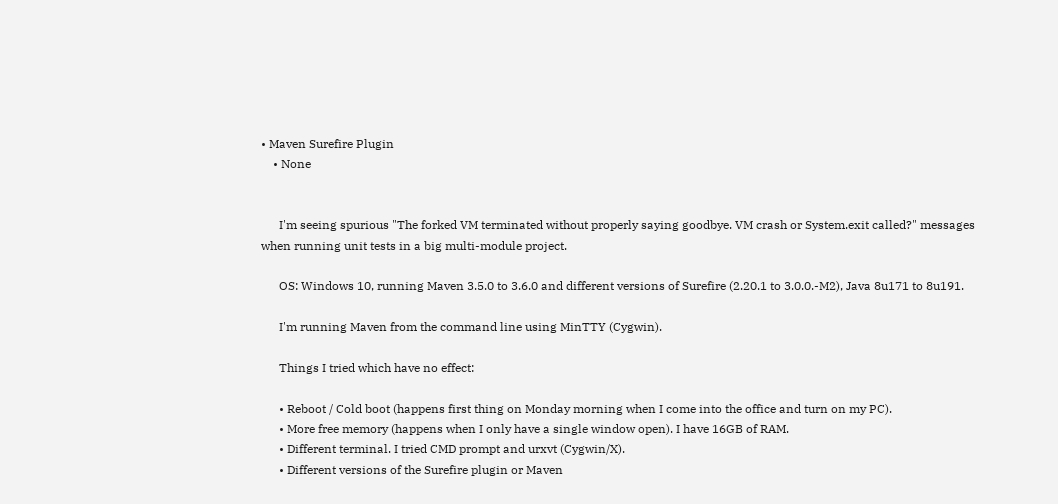• Maven Surefire Plugin
    • None


      I'm seeing spurious "The forked VM terminated without properly saying goodbye. VM crash or System.exit called?" messages when running unit tests in a big multi-module project.

      OS: Windows 10, running Maven 3.5.0 to 3.6.0 and different versions of Surefire (2.20.1 to 3.0.0.-M2), Java 8u171 to 8u191.

      I'm running Maven from the command line using MinTTY (Cygwin).

      Things I tried which have no effect:

      • Reboot / Cold boot (happens first thing on Monday morning when I come into the office and turn on my PC).
      • More free memory (happens when I only have a single window open). I have 16GB of RAM.
      • Different terminal. I tried CMD prompt and urxvt (Cygwin/X).
      • Different versions of the Surefire plugin or Maven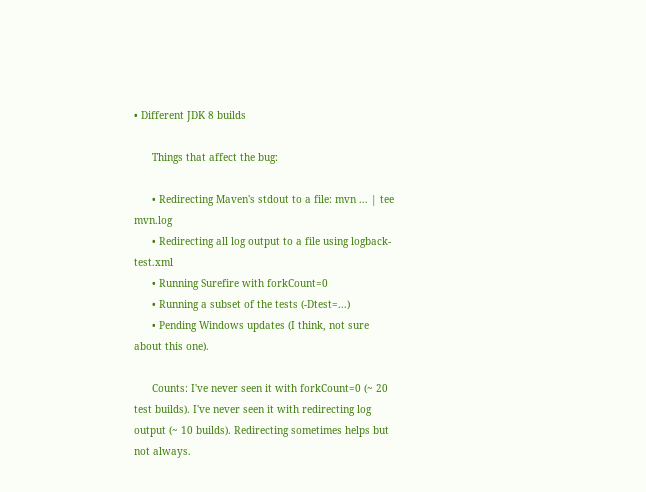• Different JDK 8 builds

      Things that affect the bug:

      • Redirecting Maven's stdout to a file: mvn ... | tee mvn.log
      • Redirecting all log output to a file using logback-test.xml
      • Running Surefire with forkCount=0
      • Running a subset of the tests (-Dtest=...)
      • Pending Windows updates (I think, not sure about this one).

      Counts: I've never seen it with forkCount=0 (~ 20 test builds). I've never seen it with redirecting log output (~ 10 builds). Redirecting sometimes helps but not always.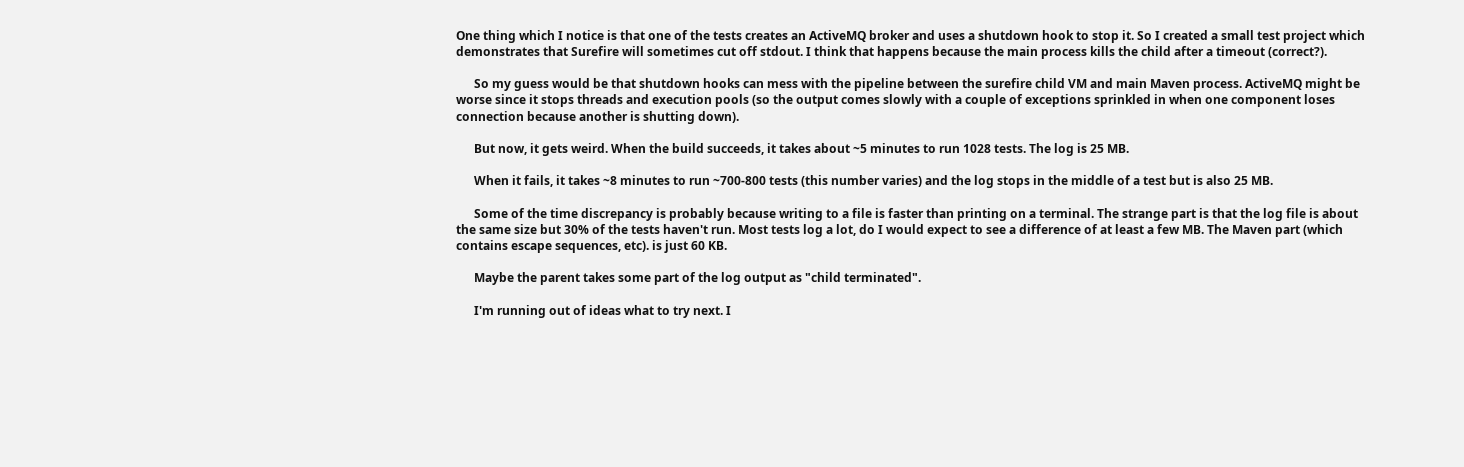One thing which I notice is that one of the tests creates an ActiveMQ broker and uses a shutdown hook to stop it. So I created a small test project which demonstrates that Surefire will sometimes cut off stdout. I think that happens because the main process kills the child after a timeout (correct?).

      So my guess would be that shutdown hooks can mess with the pipeline between the surefire child VM and main Maven process. ActiveMQ might be worse since it stops threads and execution pools (so the output comes slowly with a couple of exceptions sprinkled in when one component loses connection because another is shutting down).

      But now, it gets weird. When the build succeeds, it takes about ~5 minutes to run 1028 tests. The log is 25 MB.

      When it fails, it takes ~8 minutes to run ~700-800 tests (this number varies) and the log stops in the middle of a test but is also 25 MB.

      Some of the time discrepancy is probably because writing to a file is faster than printing on a terminal. The strange part is that the log file is about the same size but 30% of the tests haven't run. Most tests log a lot, do I would expect to see a difference of at least a few MB. The Maven part (which contains escape sequences, etc). is just 60 KB.

      Maybe the parent takes some part of the log output as "child terminated".

      I'm running out of ideas what to try next. I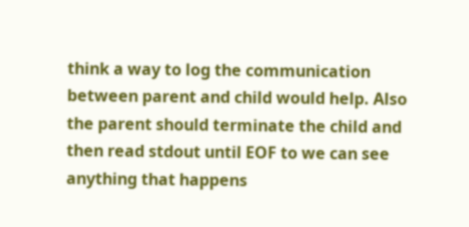think a way to log the communication between parent and child would help. Also the parent should terminate the child and then read stdout until EOF to we can see anything that happens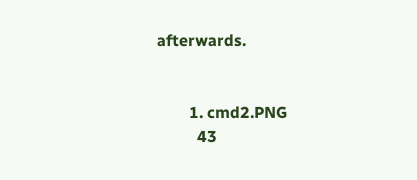afterwards.


        1. cmd2.PNG
          43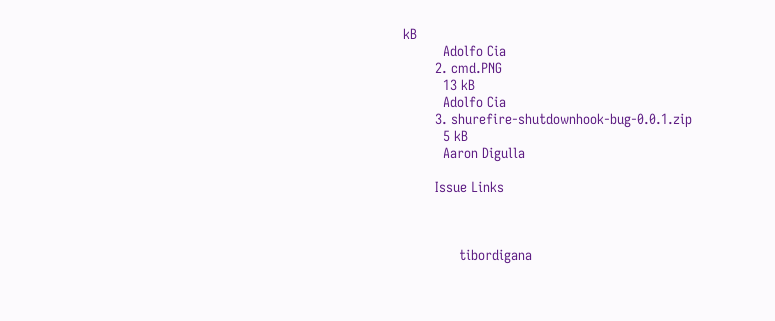kB
          Adolfo Cia
        2. cmd.PNG
          13 kB
          Adolfo Cia
        3. shurefire-shutdownhook-bug-0.0.1.zip
          5 kB
          Aaron Digulla

        Issue Links



              tibordigana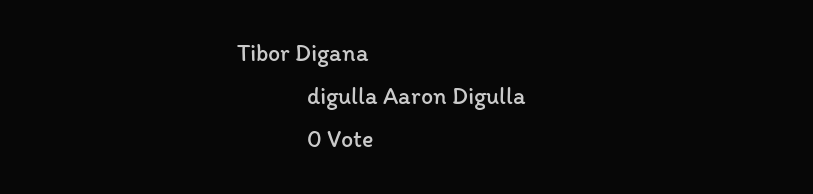Tibor Digana
              digulla Aaron Digulla
              0 Vote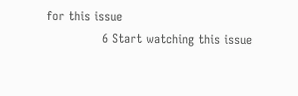for this issue
              6 Start watching this issue